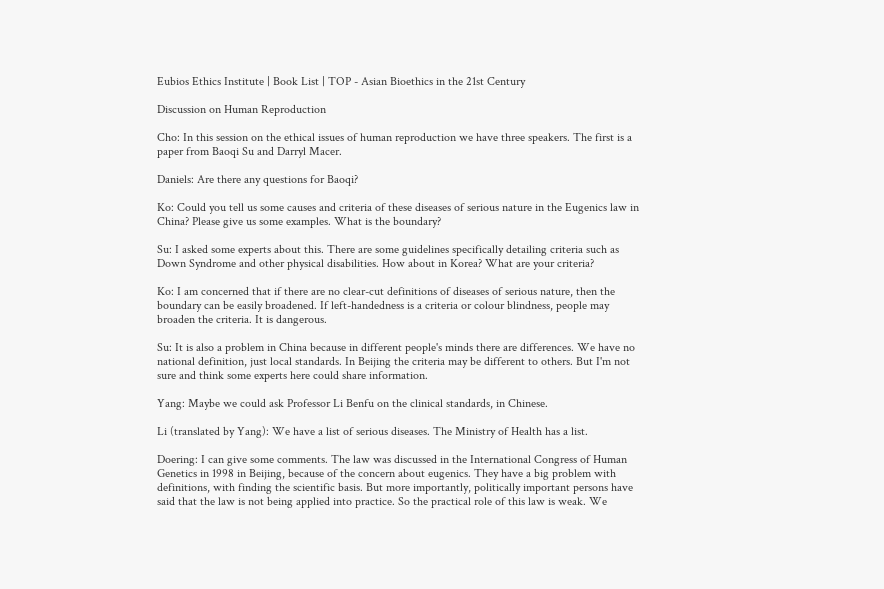Eubios Ethics Institute | Book List | TOP - Asian Bioethics in the 21st Century

Discussion on Human Reproduction

Cho: In this session on the ethical issues of human reproduction we have three speakers. The first is a paper from Baoqi Su and Darryl Macer.

Daniels: Are there any questions for Baoqi?

Ko: Could you tell us some causes and criteria of these diseases of serious nature in the Eugenics law in China? Please give us some examples. What is the boundary?

Su: I asked some experts about this. There are some guidelines specifically detailing criteria such as Down Syndrome and other physical disabilities. How about in Korea? What are your criteria?

Ko: I am concerned that if there are no clear-cut definitions of diseases of serious nature, then the boundary can be easily broadened. If left-handedness is a criteria or colour blindness, people may broaden the criteria. It is dangerous.

Su: It is also a problem in China because in different people's minds there are differences. We have no national definition, just local standards. In Beijing the criteria may be different to others. But I'm not sure and think some experts here could share information.

Yang: Maybe we could ask Professor Li Benfu on the clinical standards, in Chinese.

Li (translated by Yang): We have a list of serious diseases. The Ministry of Health has a list.

Doering: I can give some comments. The law was discussed in the International Congress of Human Genetics in 1998 in Beijing, because of the concern about eugenics. They have a big problem with definitions, with finding the scientific basis. But more importantly, politically important persons have said that the law is not being applied into practice. So the practical role of this law is weak. We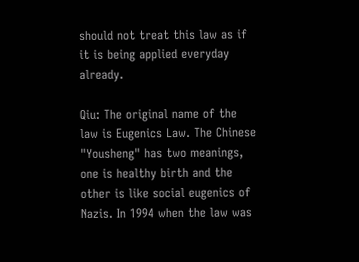should not treat this law as if it is being applied everyday already.

Qiu: The original name of the law is Eugenics Law. The Chinese "Yousheng" has two meanings, one is healthy birth and the other is like social eugenics of Nazis. In 1994 when the law was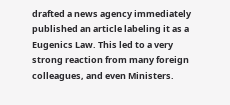drafted a news agency immediately published an article labeling it as a Eugenics Law. This led to a very strong reaction from many foreign colleagues, and even Ministers.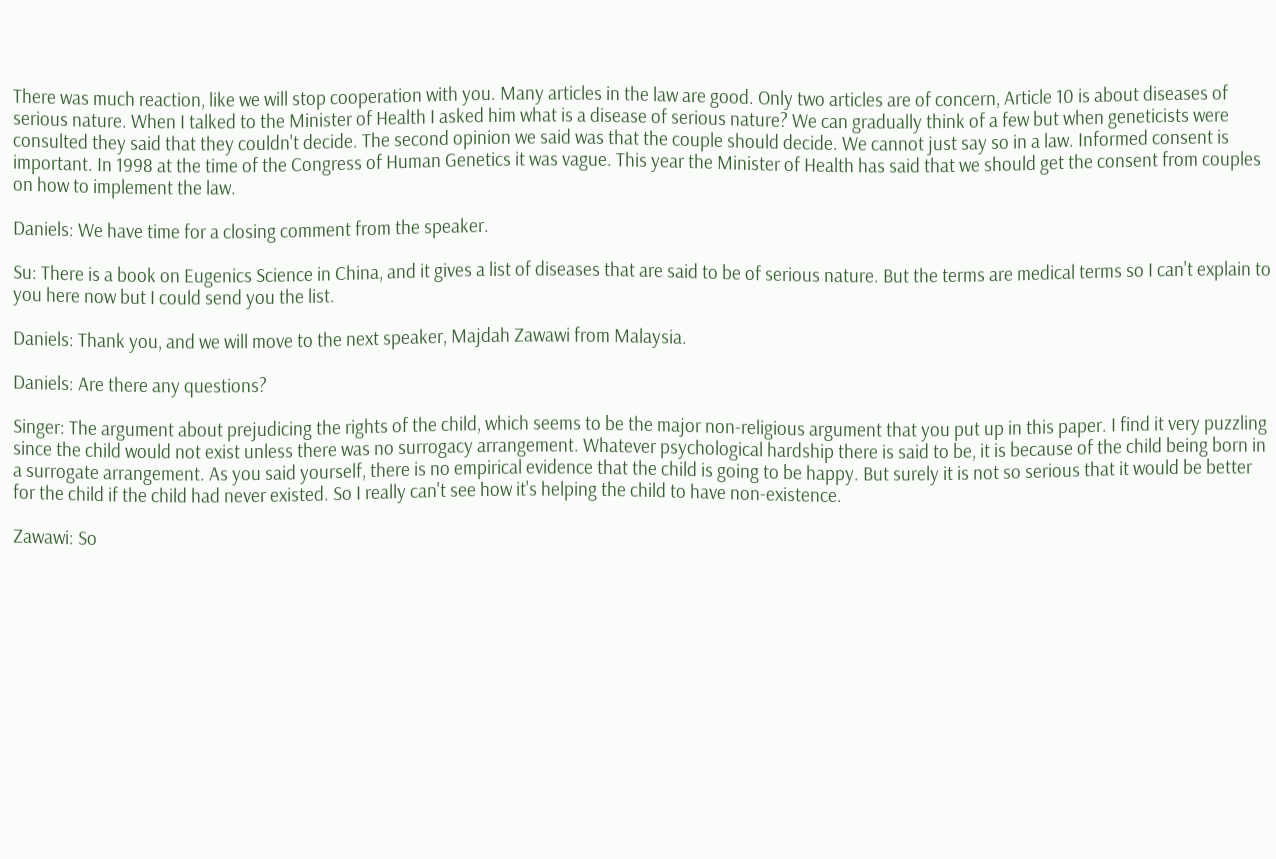There was much reaction, like we will stop cooperation with you. Many articles in the law are good. Only two articles are of concern, Article 10 is about diseases of serious nature. When I talked to the Minister of Health I asked him what is a disease of serious nature? We can gradually think of a few but when geneticists were consulted they said that they couldn't decide. The second opinion we said was that the couple should decide. We cannot just say so in a law. Informed consent is important. In 1998 at the time of the Congress of Human Genetics it was vague. This year the Minister of Health has said that we should get the consent from couples on how to implement the law.

Daniels: We have time for a closing comment from the speaker.

Su: There is a book on Eugenics Science in China, and it gives a list of diseases that are said to be of serious nature. But the terms are medical terms so I can't explain to you here now but I could send you the list.

Daniels: Thank you, and we will move to the next speaker, Majdah Zawawi from Malaysia.

Daniels: Are there any questions?

Singer: The argument about prejudicing the rights of the child, which seems to be the major non-religious argument that you put up in this paper. I find it very puzzling since the child would not exist unless there was no surrogacy arrangement. Whatever psychological hardship there is said to be, it is because of the child being born in a surrogate arrangement. As you said yourself, there is no empirical evidence that the child is going to be happy. But surely it is not so serious that it would be better for the child if the child had never existed. So I really can't see how it's helping the child to have non-existence.

Zawawi: So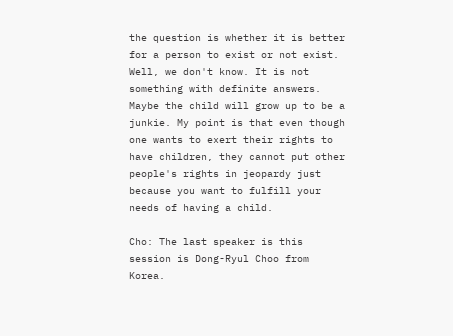the question is whether it is better for a person to exist or not exist. Well, we don't know. It is not something with definite answers. Maybe the child will grow up to be a junkie. My point is that even though one wants to exert their rights to have children, they cannot put other people's rights in jeopardy just because you want to fulfill your needs of having a child.

Cho: The last speaker is this session is Dong-Ryul Choo from Korea.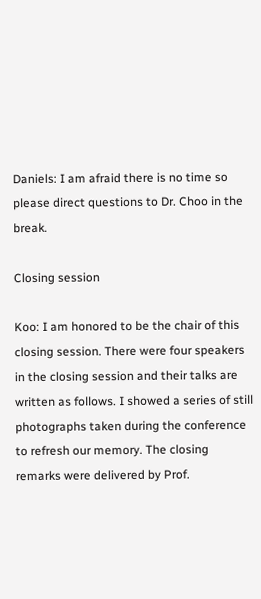Daniels: I am afraid there is no time so please direct questions to Dr. Choo in the break.

Closing session

Koo: I am honored to be the chair of this closing session. There were four speakers in the closing session and their talks are written as follows. I showed a series of still photographs taken during the conference to refresh our memory. The closing remarks were delivered by Prof.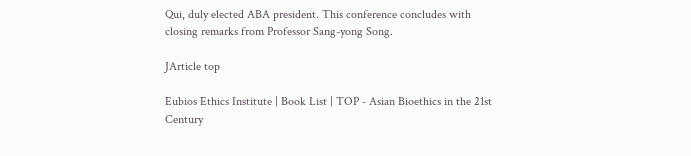Qui, duly elected ABA president. This conference concludes with closing remarks from Professor Sang-yong Song.

JArticle top

Eubios Ethics Institute | Book List | TOP - Asian Bioethics in the 21st Century